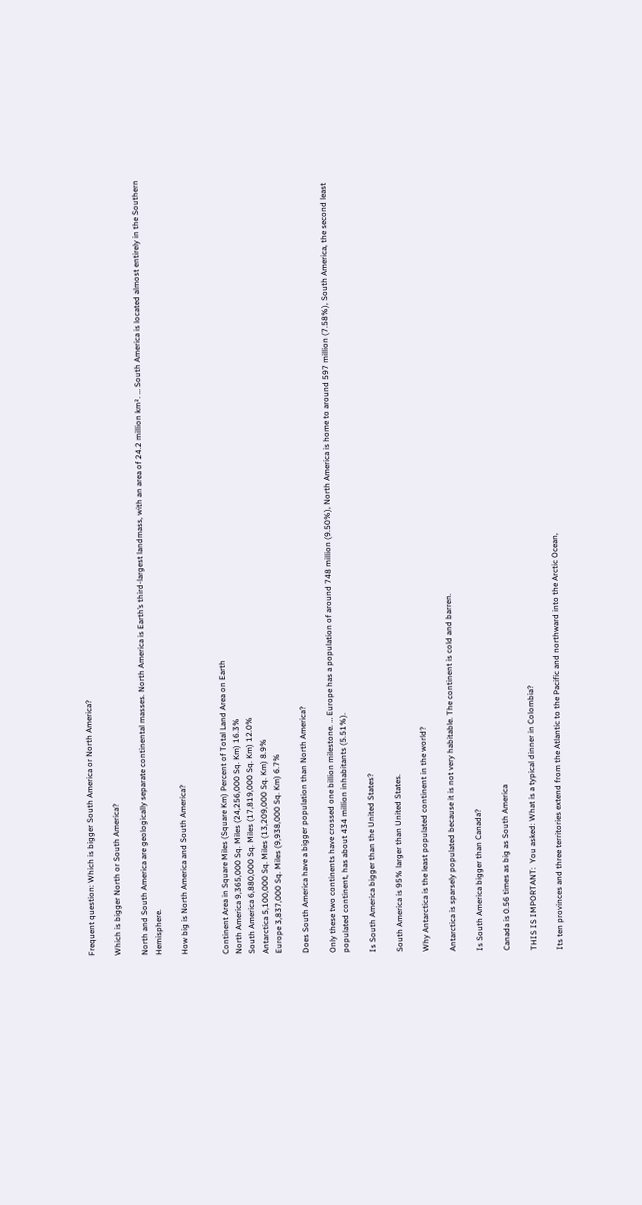Frequent question: Which is bigger South America or North America?

Which is bigger North or South America?

North and South America are geologically separate continental masses. North America is Earth’s third-largest landmass, with an area of 24.2 million km². … South America is located almost entirely in the Southern Hemisphere.

How big is North America and South America?


Continent Area in Square Miles (Square Km) Percent of Total Land Area on Earth
North America 9,365,000 Sq. Miles (24,256,000 Sq. Km) 16.3%
South America 6,880,000 Sq. Miles (17,819,000 Sq. Km) 12.0%
Antarctica 5,100,000 Sq. Miles (13,209,000 Sq. Km) 8.9%
Europe 3,837,000 Sq. Miles (9,938,000 Sq. Km) 6.7%

Does South America have a bigger population than North America?

Only these two continents have crossed one billion milestone. … Europe has a population of around 748 million (9.50%), North America is home to around 597 million (7.58%), South America, the second least populated continent, has about 434 million inhabitants (5.51%).

Is South America bigger than the United States?

South America is 95% larger than United States.

Why Antarctica is the least populated continent in the world?

Antarctica is sparsely populated because it is not very habitable. The continent is cold and barren.

Is South America bigger than Canada?

Canada is 0.56 times as big as South America

THIS IS IMPORTANT:  You asked: What is a typical dinner in Colombia?

Its ten provinces and three territories extend from the Atlantic to the Pacific and northward into the Arctic Ocean,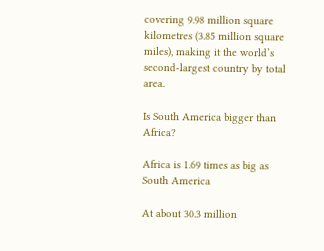covering 9.98 million square kilometres (3.85 million square miles), making it the world’s second-largest country by total area.

Is South America bigger than Africa?

Africa is 1.69 times as big as South America

At about 30.3 million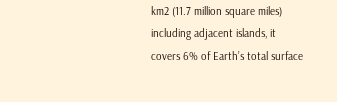km2 (11.7 million square miles) including adjacent islands, it covers 6% of Earth’s total surface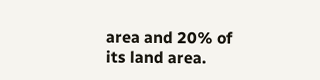area and 20% of its land area.